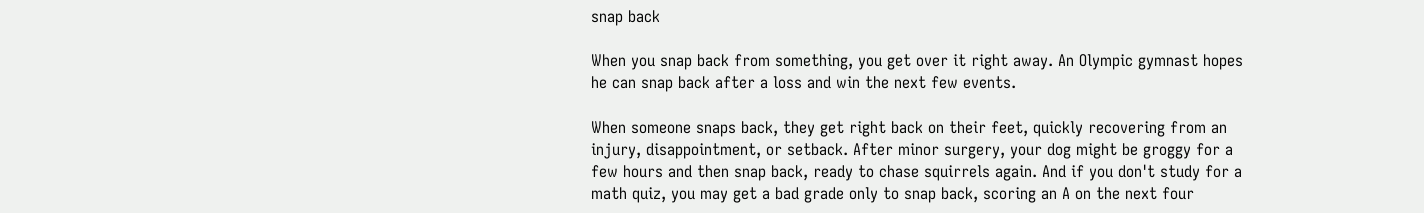snap back

When you snap back from something, you get over it right away. An Olympic gymnast hopes he can snap back after a loss and win the next few events.

When someone snaps back, they get right back on their feet, quickly recovering from an injury, disappointment, or setback. After minor surgery, your dog might be groggy for a few hours and then snap back, ready to chase squirrels again. And if you don't study for a math quiz, you may get a bad grade only to snap back, scoring an A on the next four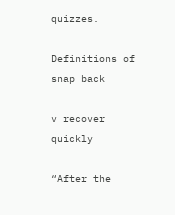quizzes.

Definitions of snap back

v recover quickly

“After the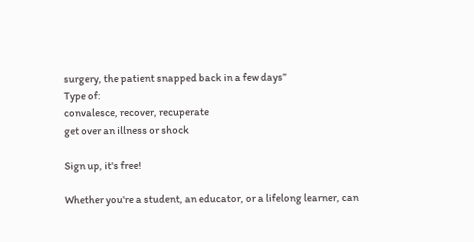surgery, the patient snapped back in a few days”
Type of:
convalesce, recover, recuperate
get over an illness or shock

Sign up, it's free!

Whether you're a student, an educator, or a lifelong learner, can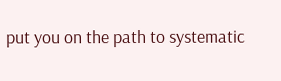put you on the path to systematic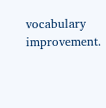vocabulary improvement.